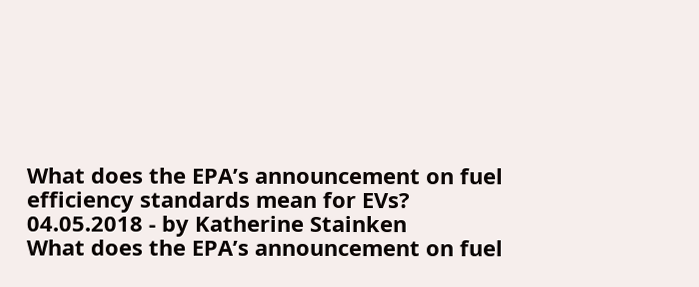What does the EPA’s announcement on fuel efficiency standards mean for EVs?
04.05.2018 - by Katherine Stainken
What does the EPA’s announcement on fuel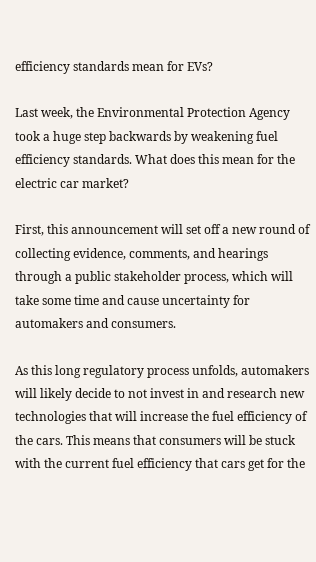efficiency standards mean for EVs?

Last week, the Environmental Protection Agency took a huge step backwards by weakening fuel efficiency standards. What does this mean for the electric car market?

First, this announcement will set off a new round of collecting evidence, comments, and hearings through a public stakeholder process, which will take some time and cause uncertainty for automakers and consumers.

As this long regulatory process unfolds, automakers will likely decide to not invest in and research new technologies that will increase the fuel efficiency of the cars. This means that consumers will be stuck with the current fuel efficiency that cars get for the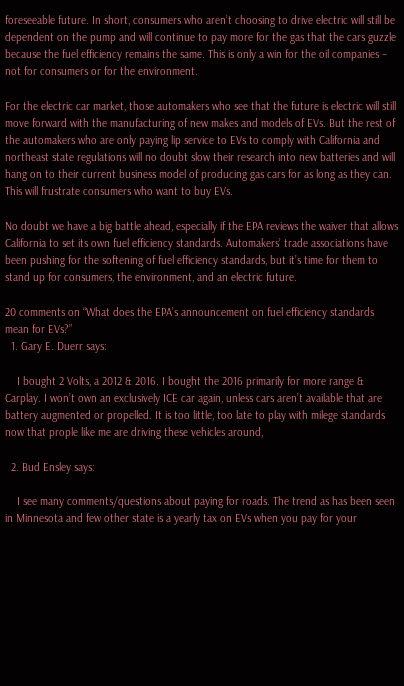foreseeable future. In short, consumers who aren’t choosing to drive electric will still be dependent on the pump and will continue to pay more for the gas that the cars guzzle because the fuel efficiency remains the same. This is only a win for the oil companies – not for consumers or for the environment.

For the electric car market, those automakers who see that the future is electric will still move forward with the manufacturing of new makes and models of EVs. But the rest of the automakers who are only paying lip service to EVs to comply with California and northeast state regulations will no doubt slow their research into new batteries and will hang on to their current business model of producing gas cars for as long as they can. This will frustrate consumers who want to buy EVs.

No doubt we have a big battle ahead, especially if the EPA reviews the waiver that allows California to set its own fuel efficiency standards. Automakers’ trade associations have been pushing for the softening of fuel efficiency standards, but it’s time for them to stand up for consumers, the environment, and an electric future.

20 comments on “What does the EPA’s announcement on fuel efficiency standards mean for EVs?”
  1. Gary E. Duerr says:

    I bought 2 Volts, a 2012 & 2016. I bought the 2016 primarily for more range & Carplay. I won’t own an exclusively ICE car again, unless cars aren’t available that are battery augmented or propelled. It is too little, too late to play with milege standards now that prople like me are driving these vehicles around,

  2. Bud Ensley says:

    I see many comments/questions about paying for roads. The trend as has been seen in Minnesota and few other state is a yearly tax on EVs when you pay for your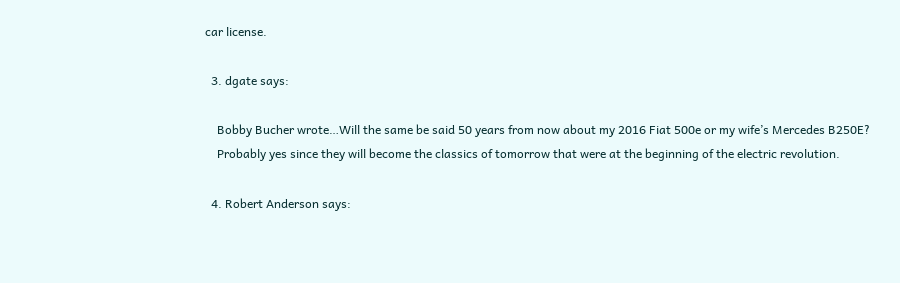car license.

  3. dgate says:

    Bobby Bucher wrote…Will the same be said 50 years from now about my 2016 Fiat 500e or my wife’s Mercedes B250E?
    Probably yes since they will become the classics of tomorrow that were at the beginning of the electric revolution.

  4. Robert Anderson says: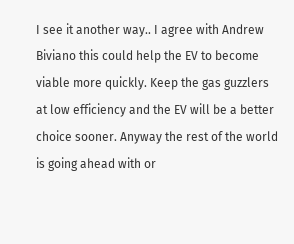I see it another way.. I agree with Andrew Biviano this could help the EV to become viable more quickly. Keep the gas guzzlers at low efficiency and the EV will be a better choice sooner. Anyway the rest of the world is going ahead with or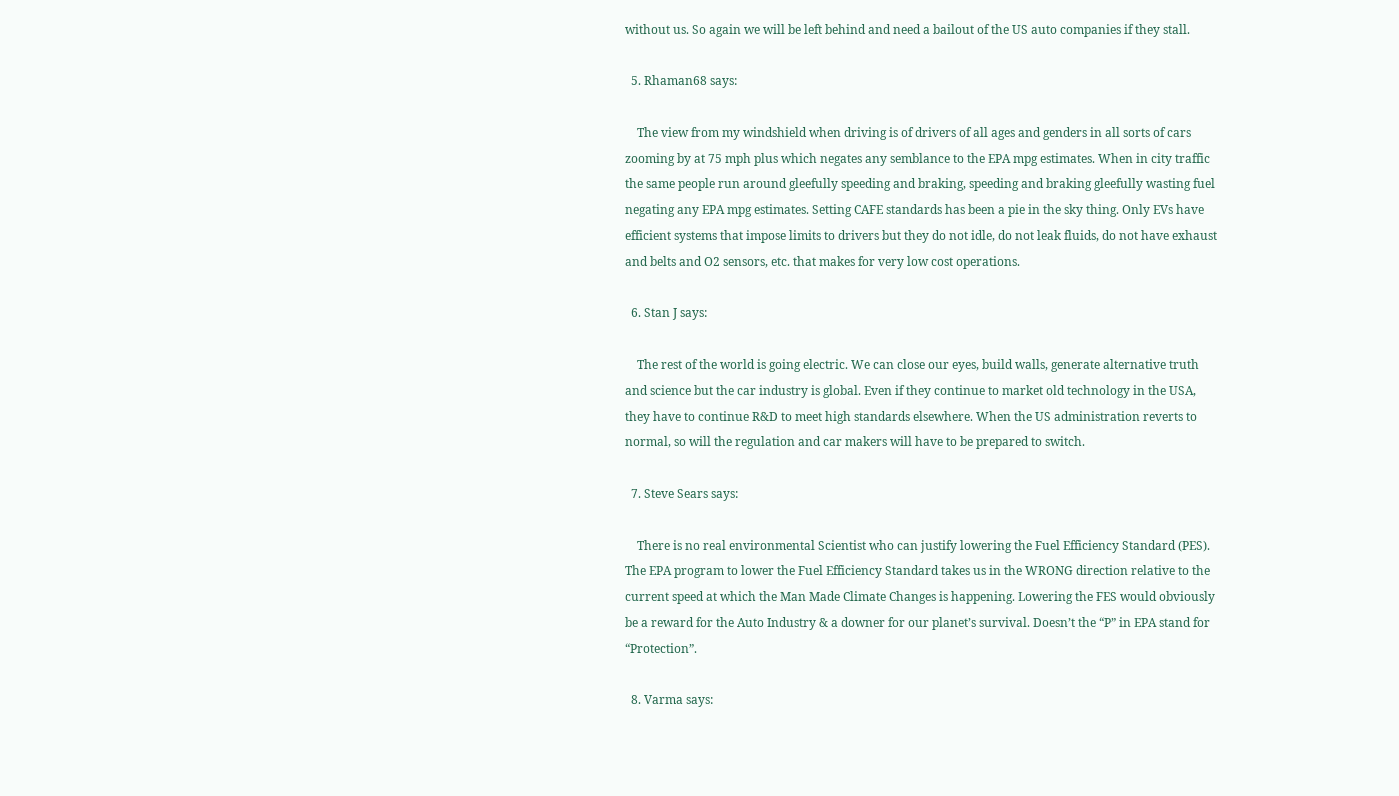without us. So again we will be left behind and need a bailout of the US auto companies if they stall.

  5. Rhaman68 says:

    The view from my windshield when driving is of drivers of all ages and genders in all sorts of cars zooming by at 75 mph plus which negates any semblance to the EPA mpg estimates. When in city traffic the same people run around gleefully speeding and braking, speeding and braking gleefully wasting fuel negating any EPA mpg estimates. Setting CAFE standards has been a pie in the sky thing. Only EVs have efficient systems that impose limits to drivers but they do not idle, do not leak fluids, do not have exhaust and belts and O2 sensors, etc. that makes for very low cost operations.

  6. Stan J says:

    The rest of the world is going electric. We can close our eyes, build walls, generate alternative truth and science but the car industry is global. Even if they continue to market old technology in the USA, they have to continue R&D to meet high standards elsewhere. When the US administration reverts to normal, so will the regulation and car makers will have to be prepared to switch.

  7. Steve Sears says:

    There is no real environmental Scientist who can justify lowering the Fuel Efficiency Standard (PES). The EPA program to lower the Fuel Efficiency Standard takes us in the WRONG direction relative to the current speed at which the Man Made Climate Changes is happening. Lowering the FES would obviously be a reward for the Auto Industry & a downer for our planet’s survival. Doesn’t the “P” in EPA stand for “Protection”.

  8. Varma says: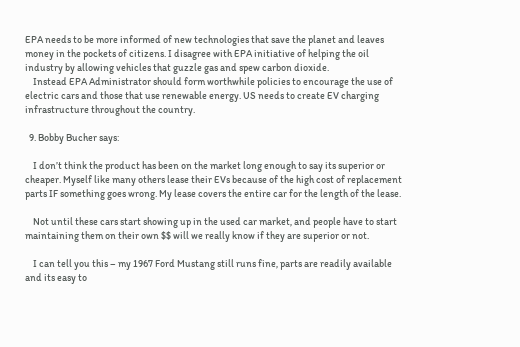EPA needs to be more informed of new technologies that save the planet and leaves money in the pockets of citizens. I disagree with EPA initiative of helping the oil industry by allowing vehicles that guzzle gas and spew carbon dioxide.
    Instead EPA Administrator should form worthwhile policies to encourage the use of electric cars and those that use renewable energy. US needs to create EV charging infrastructure throughout the country.

  9. Bobby Bucher says:

    I don’t think the product has been on the market long enough to say its superior or cheaper. Myself like many others lease their EVs because of the high cost of replacement parts IF something goes wrong. My lease covers the entire car for the length of the lease.

    Not until these cars start showing up in the used car market, and people have to start maintaining them on their own $$ will we really know if they are superior or not.

    I can tell you this – my 1967 Ford Mustang still runs fine, parts are readily available and its easy to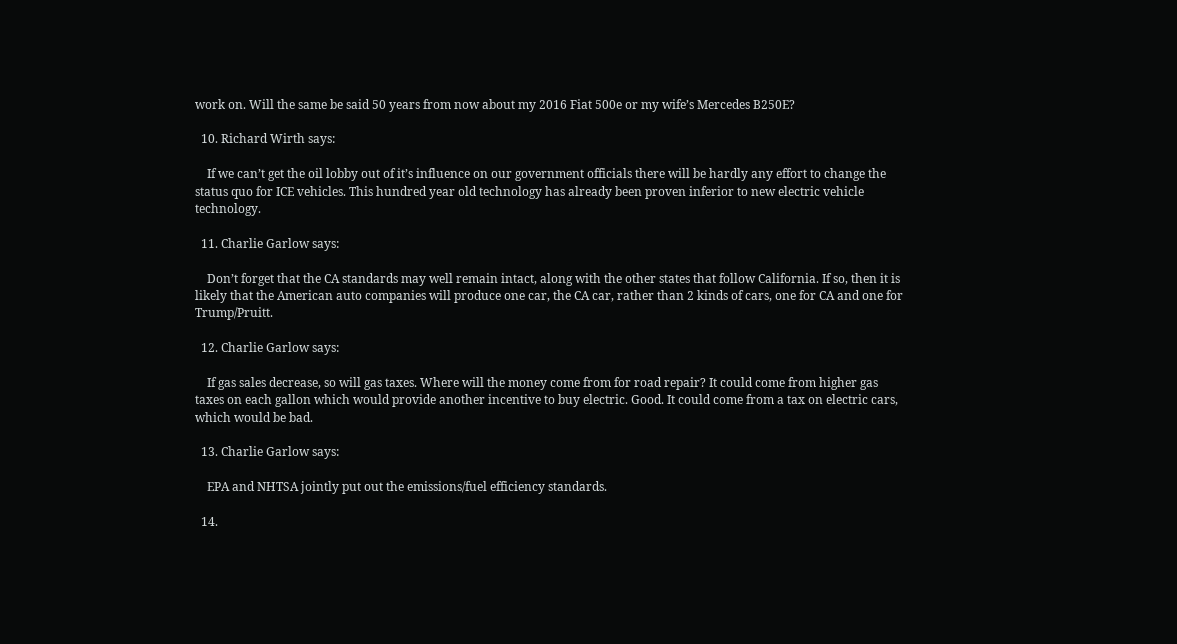work on. Will the same be said 50 years from now about my 2016 Fiat 500e or my wife’s Mercedes B250E?

  10. Richard Wirth says:

    If we can’t get the oil lobby out of it’s influence on our government officials there will be hardly any effort to change the status quo for ICE vehicles. This hundred year old technology has already been proven inferior to new electric vehicle technology.

  11. Charlie Garlow says:

    Don’t forget that the CA standards may well remain intact, along with the other states that follow California. If so, then it is likely that the American auto companies will produce one car, the CA car, rather than 2 kinds of cars, one for CA and one for Trump/Pruitt.

  12. Charlie Garlow says:

    If gas sales decrease, so will gas taxes. Where will the money come from for road repair? It could come from higher gas taxes on each gallon which would provide another incentive to buy electric. Good. It could come from a tax on electric cars, which would be bad.

  13. Charlie Garlow says:

    EPA and NHTSA jointly put out the emissions/fuel efficiency standards.

  14.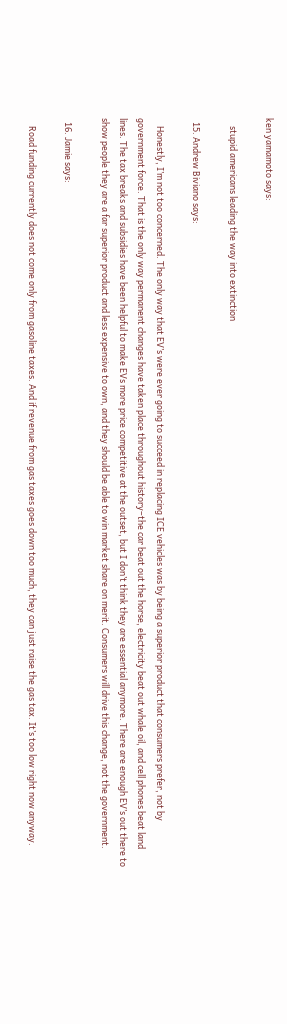ken yamamoto says:

    stupid americans leading the way into extinction

  15. Andrew Biviano says:

    Honestly, I’m not too concerned. The only way that EV’s were ever going to succeed in replacing ICE vehicles was by being a superior product that consumers prefer, not by government force. That is the only way permanent changes have taken place throughout history–the car beat out the horse, electricity beat out whale oil, and cell phones beat land lines. The tax breaks and subsidies have been helpful to make EVs more price competitive at the outset, but I don’t think they are essential anymore. There are enough EV’s out there to show people they are a far superior product and less expensive to own, and they should be able to win market share on merit. Consumers will drive this change, not the government.

  16. Jamie says:

    Road funding currently does not come only from gasoline taxes. And if revenue from gas taxes goes down too much, they can just raise the gas tax. It’s too low right now anyway.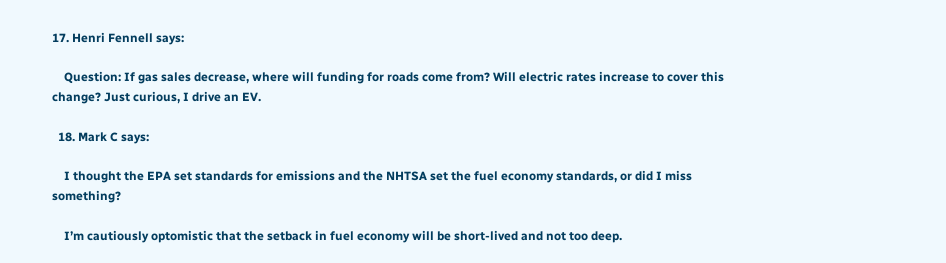17. Henri Fennell says:

    Question: If gas sales decrease, where will funding for roads come from? Will electric rates increase to cover this change? Just curious, I drive an EV.

  18. Mark C says:

    I thought the EPA set standards for emissions and the NHTSA set the fuel economy standards, or did I miss something?

    I’m cautiously optomistic that the setback in fuel economy will be short-lived and not too deep.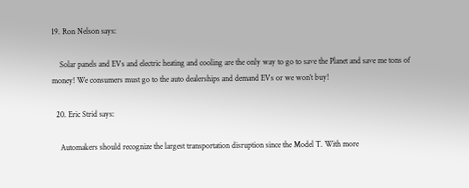19. Ron Nelson says:

    Solar panels and EVs and electric heating and cooling are the only way to go to save the Planet and save me tons of money! We consumers must go to the auto dealerships and demand EVs or we won’t buy!

  20. Eric Strid says:

    Automakers should recognize the largest transportation disruption since the Model T. With more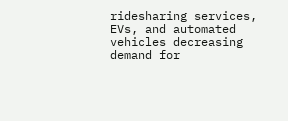ridesharing services, EVs, and automated vehicles decreasing demand for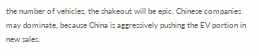the number of vehicles, the shakeout will be epic. Chinese companies may dominate, because China is aggressively pushing the EV portion in new sales.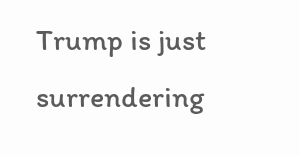Trump is just surrendering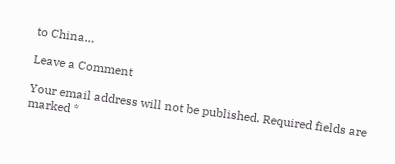to China…

Leave a Comment

Your email address will not be published. Required fields are marked *